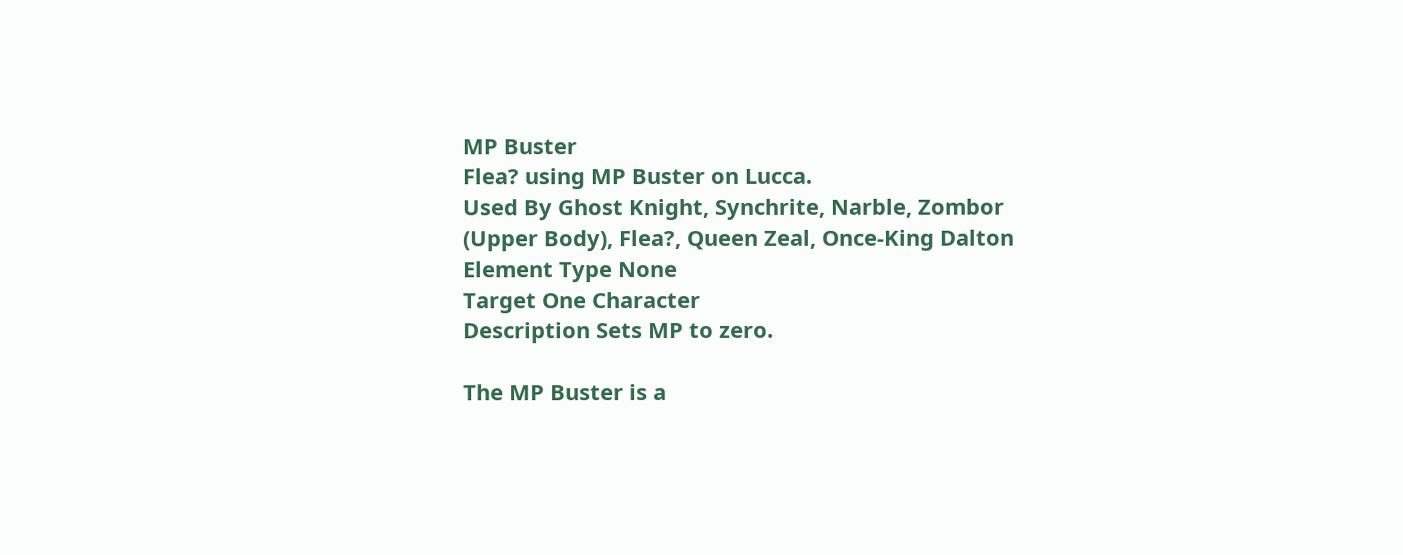MP Buster
Flea? using MP Buster on Lucca.
Used By Ghost Knight, Synchrite, Narble, Zombor (Upper Body), Flea?, Queen Zeal, Once-King Dalton
Element Type None
Target One Character
Description Sets MP to zero.

The MP Buster is a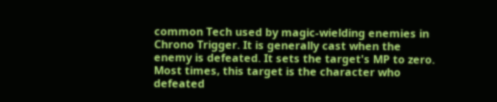common Tech used by magic-wielding enemies in Chrono Trigger. It is generally cast when the enemy is defeated. It sets the target's MP to zero. Most times, this target is the character who defeated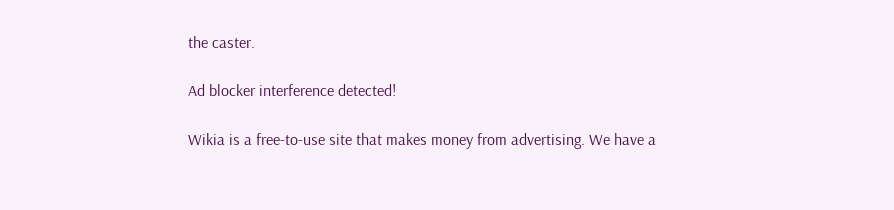the caster.

Ad blocker interference detected!

Wikia is a free-to-use site that makes money from advertising. We have a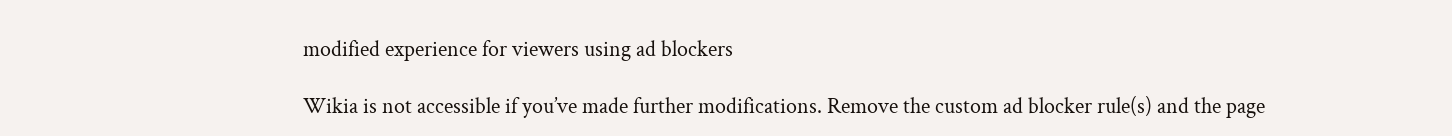modified experience for viewers using ad blockers

Wikia is not accessible if you’ve made further modifications. Remove the custom ad blocker rule(s) and the page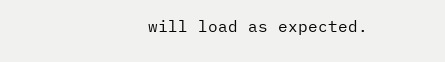will load as expected.